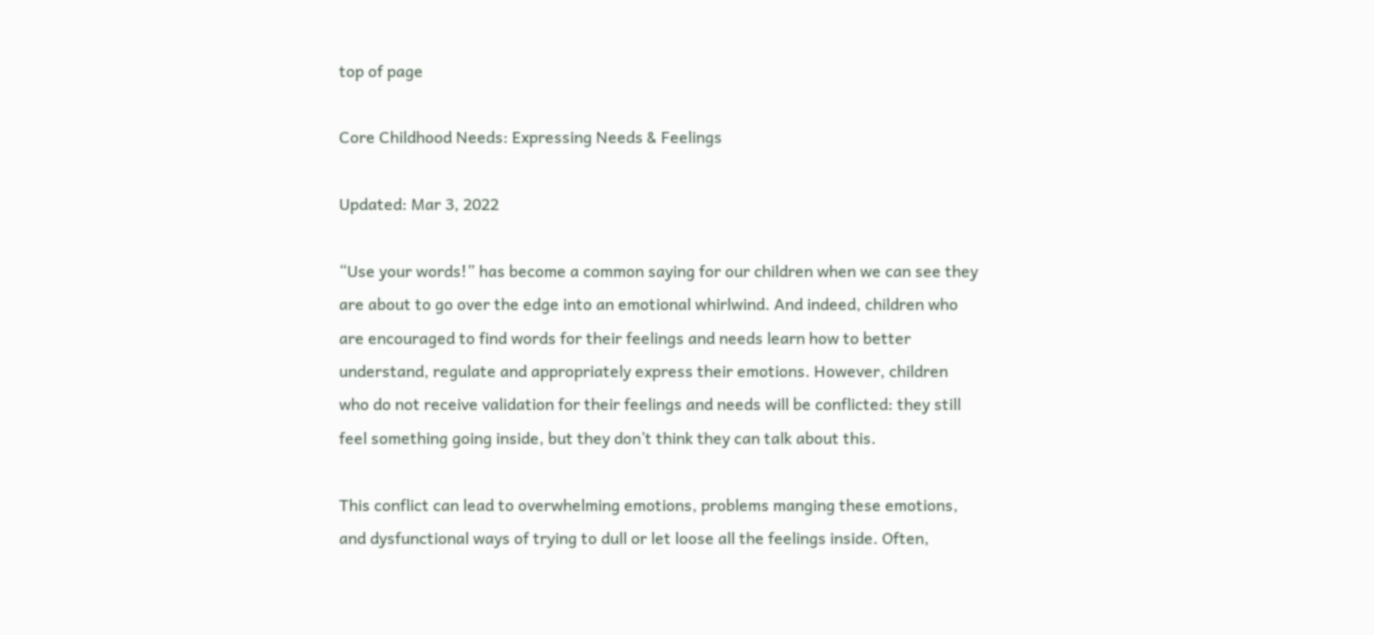top of page

Core Childhood Needs: Expressing Needs & Feelings

Updated: Mar 3, 2022

“Use your words!” has become a common saying for our children when we can see they are about to go over the edge into an emotional whirlwind. And indeed, children who are encouraged to find words for their feelings and needs learn how to better understand, regulate and appropriately express their emotions. However, children who do not receive validation for their feelings and needs will be conflicted: they still feel something going inside, but they don’t think they can talk about this.

This conflict can lead to overwhelming emotions, problems manging these emotions, and dysfunctional ways of trying to dull or let loose all the feelings inside. Often,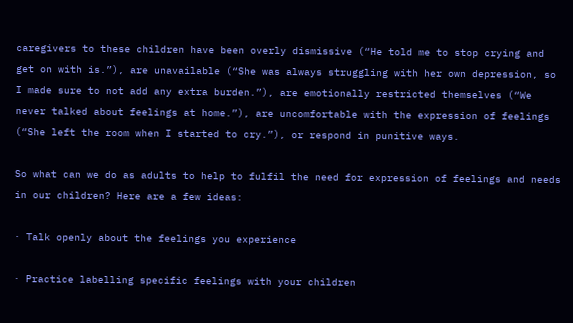caregivers to these children have been overly dismissive (“He told me to stop crying and get on with is.”), are unavailable (“She was always struggling with her own depression, so I made sure to not add any extra burden.”), are emotionally restricted themselves (“We never talked about feelings at home.”), are uncomfortable with the expression of feelings (“She left the room when I started to cry.”), or respond in punitive ways.

So what can we do as adults to help to fulfil the need for expression of feelings and needs in our children? Here are a few ideas:

· Talk openly about the feelings you experience

· Practice labelling specific feelings with your children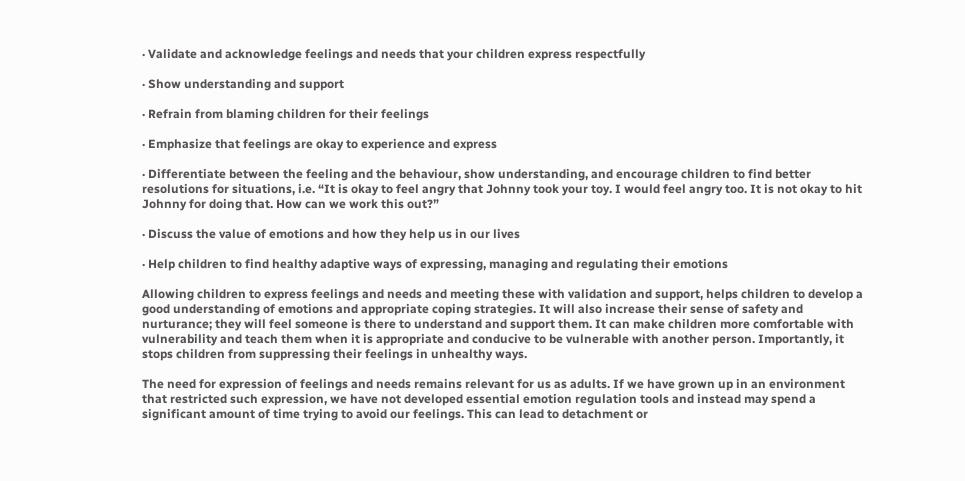· Validate and acknowledge feelings and needs that your children express respectfully

· Show understanding and support

· Refrain from blaming children for their feelings

· Emphasize that feelings are okay to experience and express

· Differentiate between the feeling and the behaviour, show understanding, and encourage children to find better resolutions for situations, i.e. “It is okay to feel angry that Johnny took your toy. I would feel angry too. It is not okay to hit Johnny for doing that. How can we work this out?”

· Discuss the value of emotions and how they help us in our lives

· Help children to find healthy adaptive ways of expressing, managing and regulating their emotions

Allowing children to express feelings and needs and meeting these with validation and support, helps children to develop a good understanding of emotions and appropriate coping strategies. It will also increase their sense of safety and nurturance; they will feel someone is there to understand and support them. It can make children more comfortable with vulnerability and teach them when it is appropriate and conducive to be vulnerable with another person. Importantly, it stops children from suppressing their feelings in unhealthy ways.

The need for expression of feelings and needs remains relevant for us as adults. If we have grown up in an environment that restricted such expression, we have not developed essential emotion regulation tools and instead may spend a significant amount of time trying to avoid our feelings. This can lead to detachment or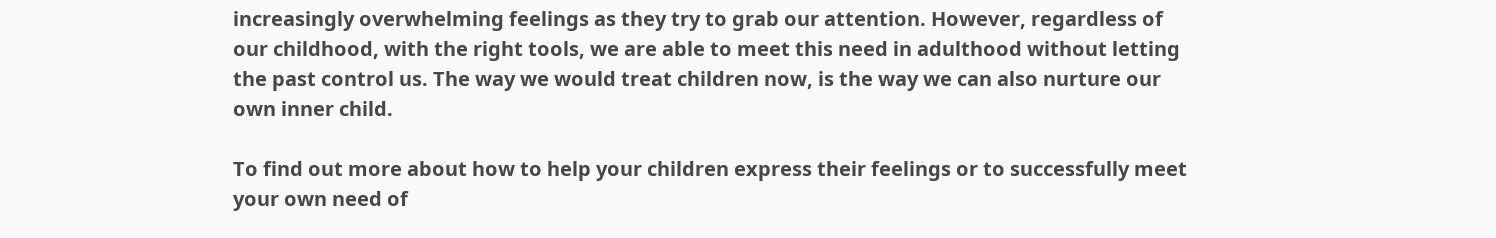increasingly overwhelming feelings as they try to grab our attention. However, regardless of our childhood, with the right tools, we are able to meet this need in adulthood without letting the past control us. The way we would treat children now, is the way we can also nurture our own inner child.

To find out more about how to help your children express their feelings or to successfully meet your own need of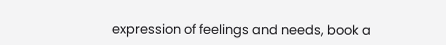expression of feelings and needs, book a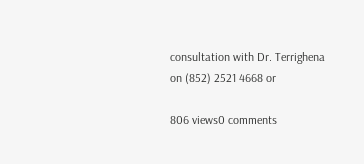consultation with Dr. Terrighena on (852) 2521 4668 or

806 views0 comments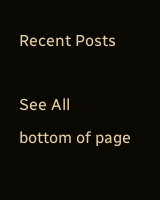Recent Posts

See All
bottom of page